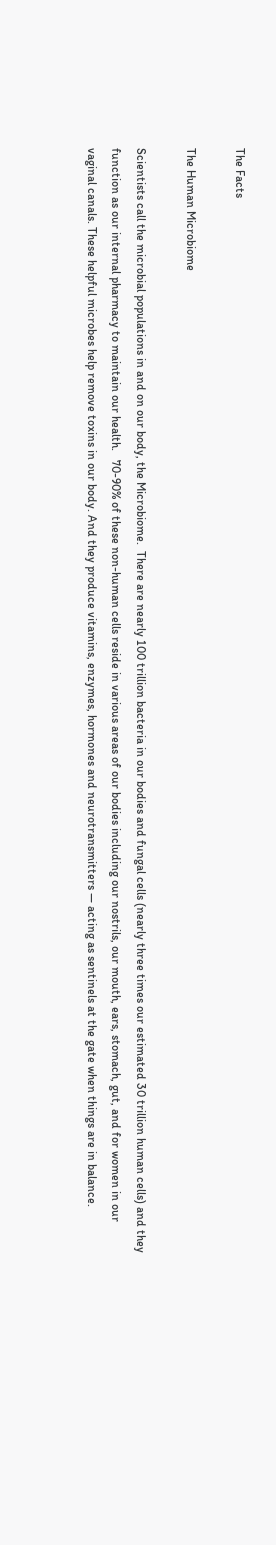The Facts

The Human Microbiome

Scientists call the microbial populations in and on our body, the Microbiome.  There are nearly 100 trillion bacteria in our bodies and fungal cells (nearly three times our estimated 30 trillion human cells) and they function as our internal pharmacy to maintain our health.   70-90% of these non-human cells reside in various areas of our bodies including our nostrils, our mouth, ears, stomach, gut, and for women in our vaginal canals. These helpful microbes help remove toxins in our body. And they produce vitamins, enzymes, hormones and neurotransmitters — acting as sentinels at the gate when things are in balance.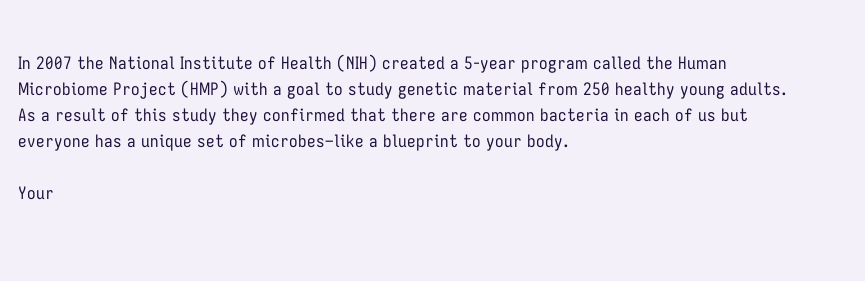In 2007 the National Institute of Health (NIH) created a 5-year program called the Human Microbiome Project (HMP) with a goal to study genetic material from 250 healthy young adults. As a result of this study they confirmed that there are common bacteria in each of us but everyone has a unique set of microbes–like a blueprint to your body.

Your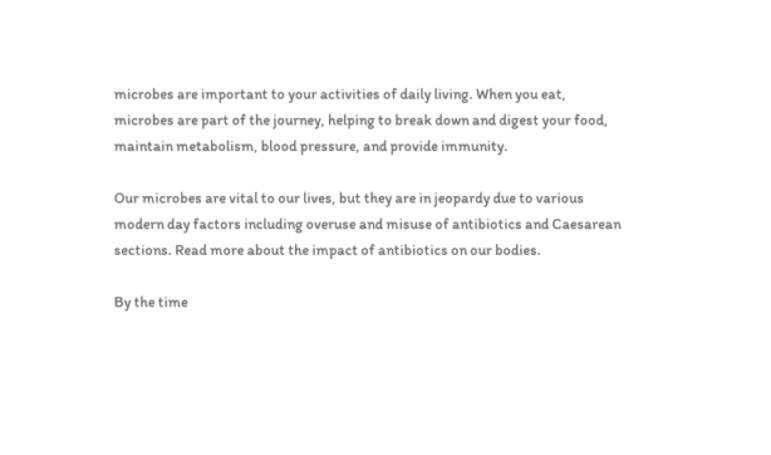microbes are important to your activities of daily living. When you eat, microbes are part of the journey, helping to break down and digest your food, maintain metabolism, blood pressure, and provide immunity.

Our microbes are vital to our lives, but they are in jeopardy due to various modern day factors including overuse and misuse of antibiotics and Caesarean sections. Read more about the impact of antibiotics on our bodies.

By the time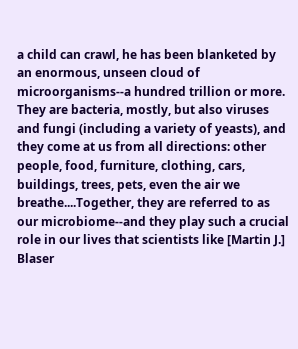a child can crawl, he has been blanketed by an enormous, unseen cloud of microorganisms--a hundred trillion or more. They are bacteria, mostly, but also viruses and fungi (including a variety of yeasts), and they come at us from all directions: other people, food, furniture, clothing, cars, buildings, trees, pets, even the air we breathe....Together, they are referred to as our microbiome--and they play such a crucial role in our lives that scientists like [Martin J.] Blaser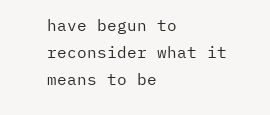have begun to reconsider what it means to be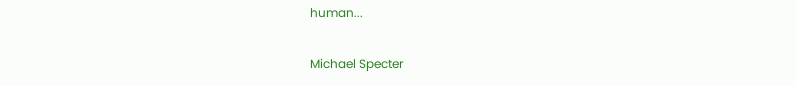human...

Michael Specter